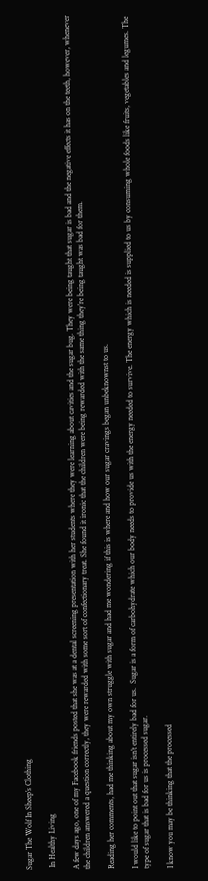Sugar The Wolf In Sheep’s Clothing

 In Healthy Living

A few days ago, one of my Facebook friends posted that she was at a dental screening presentation with her students where they were learning about cavities and the sugar bug. They were being taught that sugar is bad and the negative effects it has on the teeth, however, whenever the children answered a question correctly, they were rewarded with some sort of confectionary treat. She found it ironic that the children were being rewarded with the same thing they’re being taught was bad for them.

Reading her comments, had me thinking about my own struggle with sugar and had me wondering if this is where and how our sugar cravings began unbeknownst to us.

I would like to point out that sugar isn’t entirely bad for us.  Sugar is a form of carbohydrate which our body needs to provide us with the energy needed to survive. The energy which is needed is supplied to us by consuming whole foods like fruits, vegetables and legumes. The type of sugar that is bad for us is processed sugar.

I know you may be thinking that the processed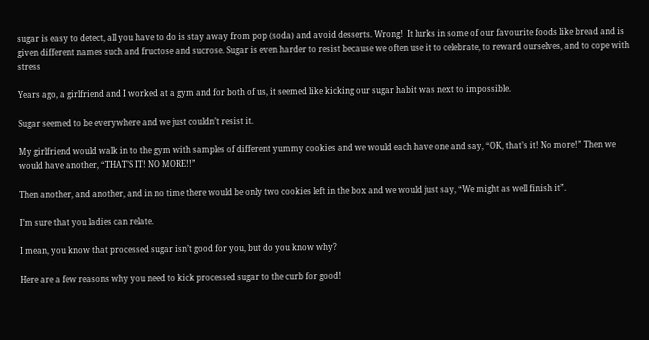sugar is easy to detect, all you have to do is stay away from pop (soda) and avoid desserts. Wrong!  It lurks in some of our favourite foods like bread and is given different names such and fructose and sucrose. Sugar is even harder to resist because we often use it to celebrate, to reward ourselves, and to cope with stress

Years ago, a girlfriend and I worked at a gym and for both of us, it seemed like kicking our sugar habit was next to impossible.

Sugar seemed to be everywhere and we just couldn’t resist it.

My girlfriend would walk in to the gym with samples of different yummy cookies and we would each have one and say, “OK, that’s it! No more!” Then we would have another, “THAT’S IT! NO MORE!!”

Then another, and another, and in no time there would be only two cookies left in the box and we would just say, “We might as well finish it”.

I’m sure that you ladies can relate.

I mean, you know that processed sugar isn’t good for you, but do you know why?

Here are a few reasons why you need to kick processed sugar to the curb for good!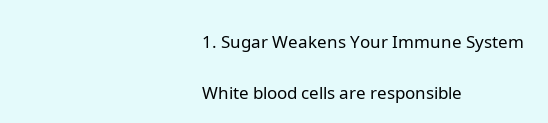1. Sugar Weakens Your Immune System

White blood cells are responsible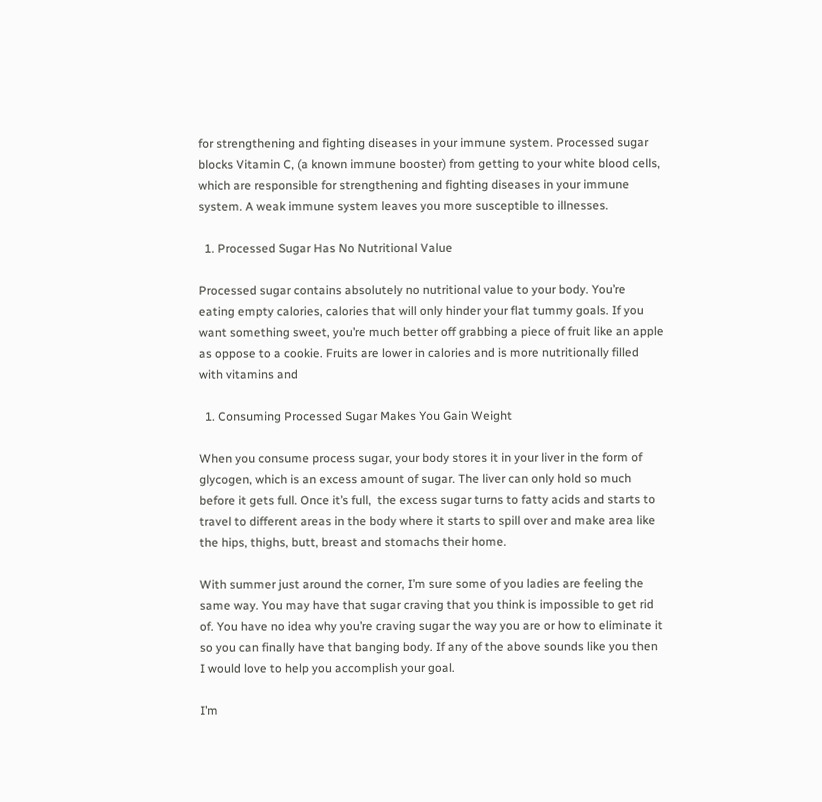for strengthening and fighting diseases in your immune system. Processed sugar blocks Vitamin C, (a known immune booster) from getting to your white blood cells, which are responsible for strengthening and fighting diseases in your immune system. A weak immune system leaves you more susceptible to illnesses.

  1. Processed Sugar Has No Nutritional Value

Processed sugar contains absolutely no nutritional value to your body. You’re eating empty calories, calories that will only hinder your flat tummy goals. If you want something sweet, you’re much better off grabbing a piece of fruit like an apple as oppose to a cookie. Fruits are lower in calories and is more nutritionally filled with vitamins and

  1. Consuming Processed Sugar Makes You Gain Weight

When you consume process sugar, your body stores it in your liver in the form of glycogen, which is an excess amount of sugar. The liver can only hold so much before it gets full. Once it’s full,  the excess sugar turns to fatty acids and starts to travel to different areas in the body where it starts to spill over and make area like the hips, thighs, butt, breast and stomachs their home.

With summer just around the corner, I’m sure some of you ladies are feeling the same way. You may have that sugar craving that you think is impossible to get rid of. You have no idea why you’re craving sugar the way you are or how to eliminate it so you can finally have that banging body. If any of the above sounds like you then I would love to help you accomplish your goal.

I’m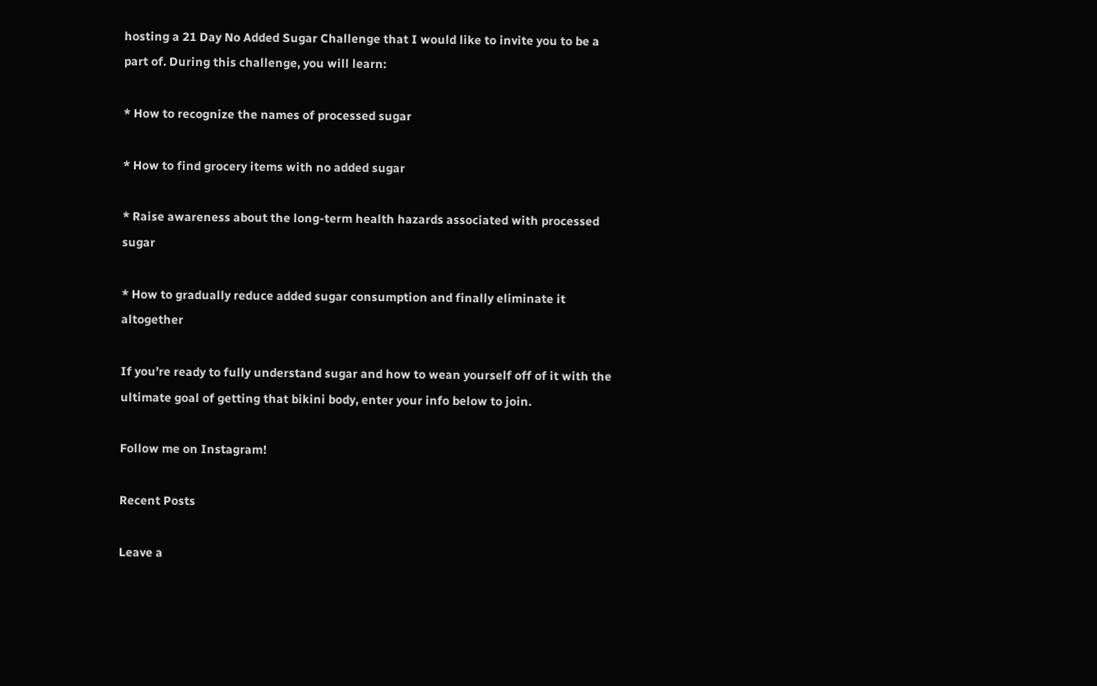hosting a 21 Day No Added Sugar Challenge that I would like to invite you to be a part of. During this challenge, you will learn:

* How to recognize the names of processed sugar

* How to find grocery items with no added sugar

* Raise awareness about the long-term health hazards associated with processed sugar

* How to gradually reduce added sugar consumption and finally eliminate it altogether

If you’re ready to fully understand sugar and how to wean yourself off of it with the ultimate goal of getting that bikini body, enter your info below to join.

Follow me on Instagram!

Recent Posts

Leave a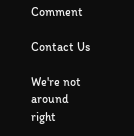Comment

Contact Us

We're not around right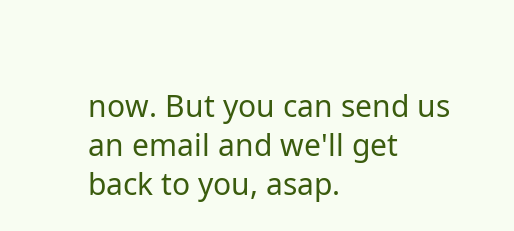now. But you can send us an email and we'll get back to you, asap.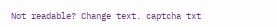Not readable? Change text. captcha txt